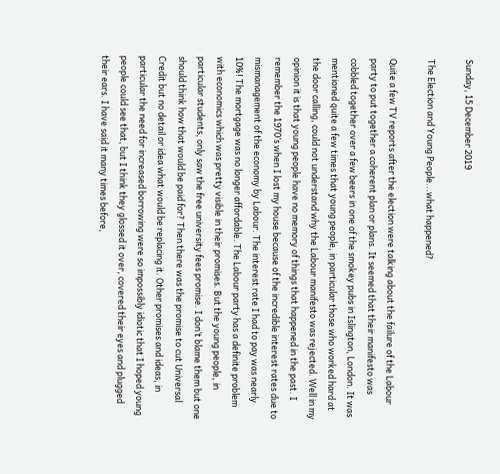Sunday, 15 December 2019

The Election and Young People...what happened?

Quite a few TV reports after the election were talking about the failure of the Labour party to put together a coherent plan or plans. It seemed that their manifesto was cobbled together over a few beers in one of the smokey pubs in Islington, London. It was mentioned quite a few times that young people, in particular those who worked hard at the door calling, could not understand why the Labour manifesto was rejected. Well in my opinion it is that young people have no memory of things that happened in the past. I remember the 1970’s when I lost my house because of the incredible interest rates due to mismanagement of the economy by Labour. The interest rate I had to pay was nearly 10%! The mortgage was no longer affordable. The Labour party has a definite problem with economics which was pretty visible in their promises. But the young people, in particular students, only saw the free university fees promise. I don’t blame them but one should think how that would be paid for? Then there was the promise to cut Universal Credit but no detail or idea what would be replacing it. Other promises and ideas, in particular the need for increased borrowing were so impossibly idiotic that I hoped young people could see that, but I think they glossed it over, covered their eyes and plugged their ears. I have said it many times before,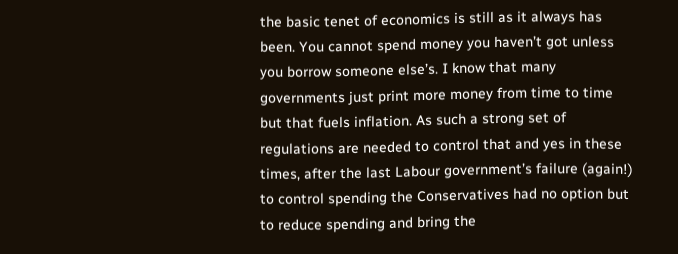the basic tenet of economics is still as it always has been. You cannot spend money you haven’t got unless you borrow someone else’s. I know that many governments just print more money from time to time but that fuels inflation. As such a strong set of regulations are needed to control that and yes in these times, after the last Labour government’s failure (again!) to control spending the Conservatives had no option but to reduce spending and bring the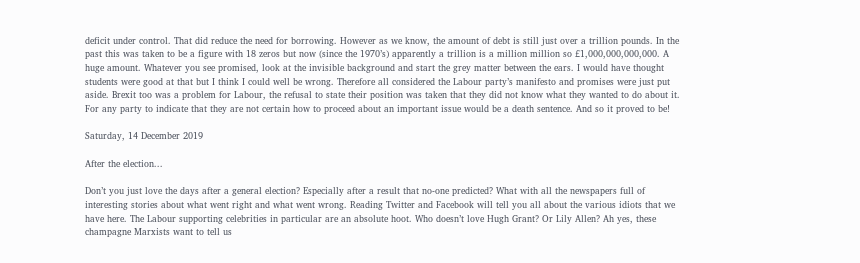deficit under control. That did reduce the need for borrowing. However as we know, the amount of debt is still just over a trillion pounds. In the past this was taken to be a figure with 18 zeros but now (since the 1970’s) apparently a trillion is a million million so £1,000,000,000,000. A huge amount. Whatever you see promised, look at the invisible background and start the grey matter between the ears. I would have thought students were good at that but I think I could well be wrong. Therefore all considered the Labour party’s manifesto and promises were just put aside. Brexit too was a problem for Labour, the refusal to state their position was taken that they did not know what they wanted to do about it. For any party to indicate that they are not certain how to proceed about an important issue would be a death sentence. And so it proved to be!

Saturday, 14 December 2019

After the election...

Don’t you just love the days after a general election? Especially after a result that no-one predicted? What with all the newspapers full of interesting stories about what went right and what went wrong. Reading Twitter and Facebook will tell you all about the various idiots that we have here. The Labour supporting celebrities in particular are an absolute hoot. Who doesn’t love Hugh Grant? Or Lily Allen? Ah yes, these champagne Marxists want to tell us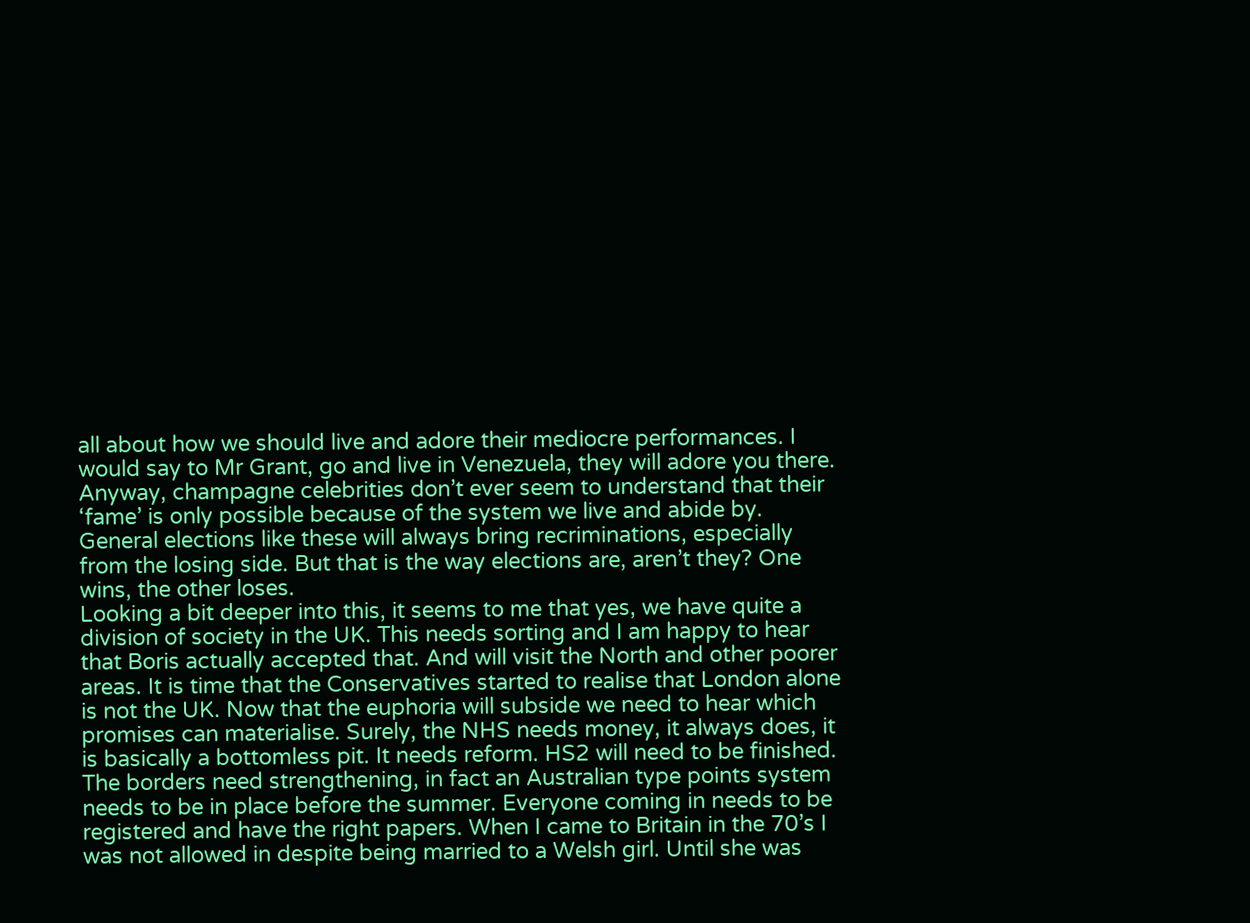all about how we should live and adore their mediocre performances. I would say to Mr Grant, go and live in Venezuela, they will adore you there. Anyway, champagne celebrities don’t ever seem to understand that their ‘fame’ is only possible because of the system we live and abide by. General elections like these will always bring recriminations, especially from the losing side. But that is the way elections are, aren’t they? One wins, the other loses.
Looking a bit deeper into this, it seems to me that yes, we have quite a division of society in the UK. This needs sorting and I am happy to hear that Boris actually accepted that. And will visit the North and other poorer areas. It is time that the Conservatives started to realise that London alone is not the UK. Now that the euphoria will subside we need to hear which promises can materialise. Surely, the NHS needs money, it always does, it is basically a bottomless pit. It needs reform. HS2 will need to be finished. The borders need strengthening, in fact an Australian type points system needs to be in place before the summer. Everyone coming in needs to be registered and have the right papers. When I came to Britain in the 70’s I was not allowed in despite being married to a Welsh girl. Until she was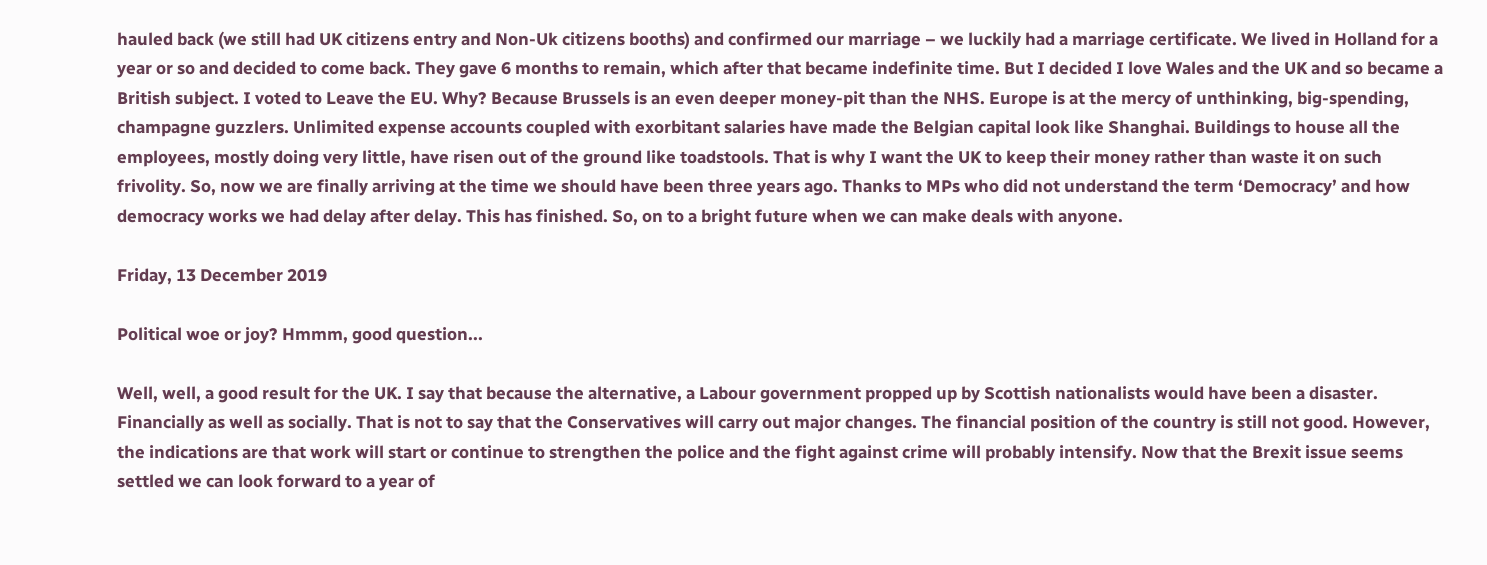hauled back (we still had UK citizens entry and Non-Uk citizens booths) and confirmed our marriage – we luckily had a marriage certificate. We lived in Holland for a year or so and decided to come back. They gave 6 months to remain, which after that became indefinite time. But I decided I love Wales and the UK and so became a British subject. I voted to Leave the EU. Why? Because Brussels is an even deeper money-pit than the NHS. Europe is at the mercy of unthinking, big-spending, champagne guzzlers. Unlimited expense accounts coupled with exorbitant salaries have made the Belgian capital look like Shanghai. Buildings to house all the employees, mostly doing very little, have risen out of the ground like toadstools. That is why I want the UK to keep their money rather than waste it on such frivolity. So, now we are finally arriving at the time we should have been three years ago. Thanks to MPs who did not understand the term ‘Democracy’ and how democracy works we had delay after delay. This has finished. So, on to a bright future when we can make deals with anyone.

Friday, 13 December 2019

Political woe or joy? Hmmm, good question...

Well, well, a good result for the UK. I say that because the alternative, a Labour government propped up by Scottish nationalists would have been a disaster. Financially as well as socially. That is not to say that the Conservatives will carry out major changes. The financial position of the country is still not good. However, the indications are that work will start or continue to strengthen the police and the fight against crime will probably intensify. Now that the Brexit issue seems settled we can look forward to a year of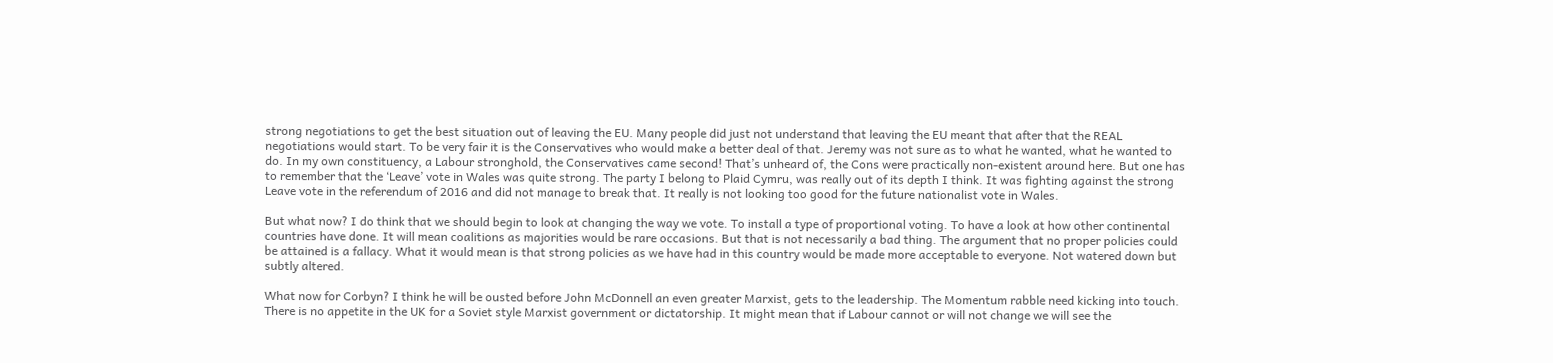strong negotiations to get the best situation out of leaving the EU. Many people did just not understand that leaving the EU meant that after that the REAL negotiations would start. To be very fair it is the Conservatives who would make a better deal of that. Jeremy was not sure as to what he wanted, what he wanted to do. In my own constituency, a Labour stronghold, the Conservatives came second! That’s unheard of, the Cons were practically non-existent around here. But one has to remember that the ‘Leave’ vote in Wales was quite strong. The party I belong to Plaid Cymru, was really out of its depth I think. It was fighting against the strong Leave vote in the referendum of 2016 and did not manage to break that. It really is not looking too good for the future nationalist vote in Wales.

But what now? I do think that we should begin to look at changing the way we vote. To install a type of proportional voting. To have a look at how other continental countries have done. It will mean coalitions as majorities would be rare occasions. But that is not necessarily a bad thing. The argument that no proper policies could be attained is a fallacy. What it would mean is that strong policies as we have had in this country would be made more acceptable to everyone. Not watered down but subtly altered.

What now for Corbyn? I think he will be ousted before John McDonnell an even greater Marxist, gets to the leadership. The Momentum rabble need kicking into touch. There is no appetite in the UK for a Soviet style Marxist government or dictatorship. It might mean that if Labour cannot or will not change we will see the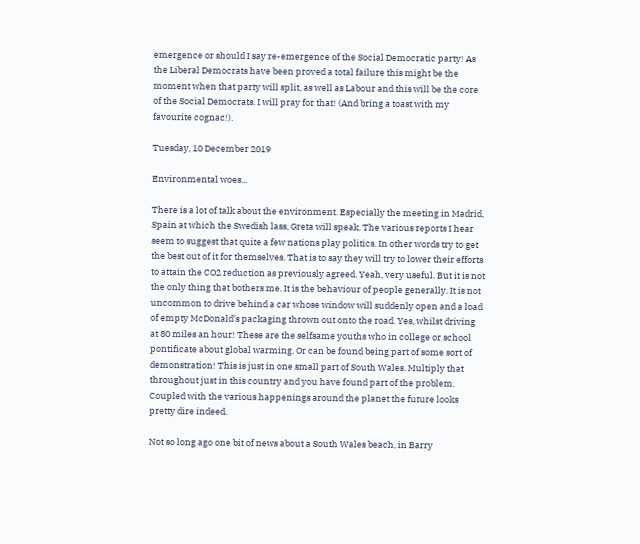emergence or should I say re-emergence of the Social Democratic party! As the Liberal Democrats have been proved a total failure this might be the moment when that party will split, as well as Labour and this will be the core of the Social Democrats. I will pray for that! (And bring a toast with my favourite cognac!).

Tuesday, 10 December 2019

Environmental woes...

There is a lot of talk about the environment. Especially the meeting in Madrid, Spain at which the Swedish lass, Greta will speak. The various reports I hear seem to suggest that quite a few nations play politics. In other words try to get the best out of it for themselves. That is to say they will try to lower their efforts to attain the CO2 reduction as previously agreed. Yeah, very useful. But it is not the only thing that bothers me. It is the behaviour of people generally. It is not uncommon to drive behind a car whose window will suddenly open and a load of empty McDonald’s packaging thrown out onto the road. Yes, whilst driving at 80 miles an hour! These are the selfsame youths who in college or school pontificate about global warming. Or can be found being part of some sort of demonstration! This is just in one small part of South Wales. Multiply that throughout just in this country and you have found part of the problem. Coupled with the various happenings around the planet the future looks pretty dire indeed.

Not so long ago one bit of news about a South Wales beach, in Barry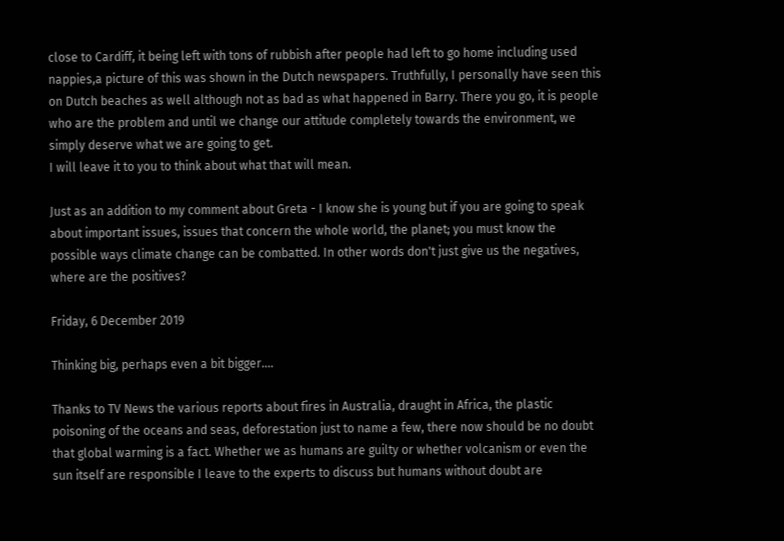close to Cardiff, it being left with tons of rubbish after people had left to go home including used nappies,a picture of this was shown in the Dutch newspapers. Truthfully, I personally have seen this on Dutch beaches as well although not as bad as what happened in Barry. There you go, it is people who are the problem and until we change our attitude completely towards the environment, we simply deserve what we are going to get.
I will leave it to you to think about what that will mean.

Just as an addition to my comment about Greta - I know she is young but if you are going to speak about important issues, issues that concern the whole world, the planet; you must know the possible ways climate change can be combatted. In other words don't just give us the negatives, where are the positives?

Friday, 6 December 2019

Thinking big, perhaps even a bit bigger....

Thanks to TV News the various reports about fires in Australia, draught in Africa, the plastic poisoning of the oceans and seas, deforestation just to name a few, there now should be no doubt that global warming is a fact. Whether we as humans are guilty or whether volcanism or even the sun itself are responsible I leave to the experts to discuss but humans without doubt are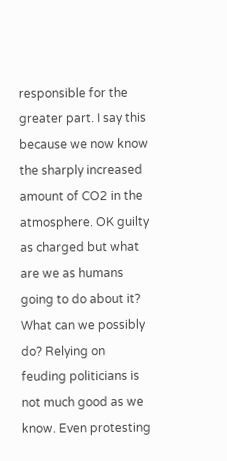responsible for the greater part. I say this because we now know the sharply increased amount of CO2 in the atmosphere. OK guilty as charged but what are we as humans going to do about it? What can we possibly do? Relying on feuding politicians is not much good as we know. Even protesting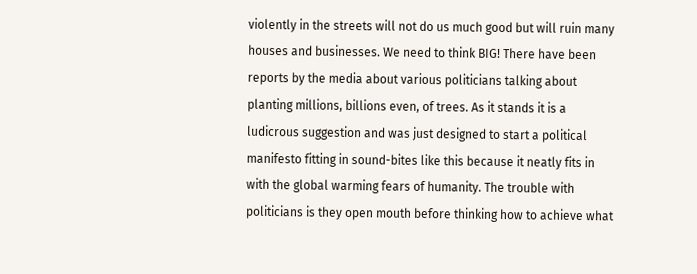violently in the streets will not do us much good but will ruin many houses and businesses. We need to think BIG! There have been reports by the media about various politicians talking about planting millions, billions even, of trees. As it stands it is a ludicrous suggestion and was just designed to start a political manifesto fitting in sound-bites like this because it neatly fits in with the global warming fears of humanity. The trouble with politicians is they open mouth before thinking how to achieve what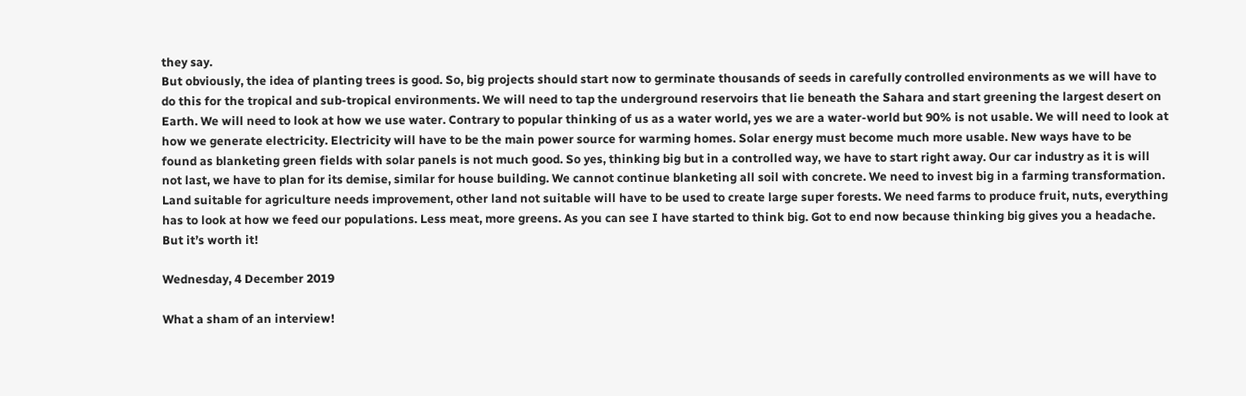they say.
But obviously, the idea of planting trees is good. So, big projects should start now to germinate thousands of seeds in carefully controlled environments as we will have to do this for the tropical and sub-tropical environments. We will need to tap the underground reservoirs that lie beneath the Sahara and start greening the largest desert on Earth. We will need to look at how we use water. Contrary to popular thinking of us as a water world, yes we are a water-world but 90% is not usable. We will need to look at how we generate electricity. Electricity will have to be the main power source for warming homes. Solar energy must become much more usable. New ways have to be found as blanketing green fields with solar panels is not much good. So yes, thinking big but in a controlled way, we have to start right away. Our car industry as it is will not last, we have to plan for its demise, similar for house building. We cannot continue blanketing all soil with concrete. We need to invest big in a farming transformation. Land suitable for agriculture needs improvement, other land not suitable will have to be used to create large super forests. We need farms to produce fruit, nuts, everything has to look at how we feed our populations. Less meat, more greens. As you can see I have started to think big. Got to end now because thinking big gives you a headache. But it’s worth it!

Wednesday, 4 December 2019

What a sham of an interview!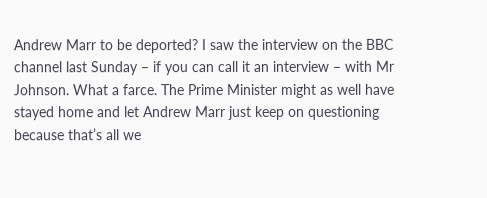Andrew Marr to be deported? I saw the interview on the BBC channel last Sunday – if you can call it an interview – with Mr Johnson. What a farce. The Prime Minister might as well have stayed home and let Andrew Marr just keep on questioning because that’s all we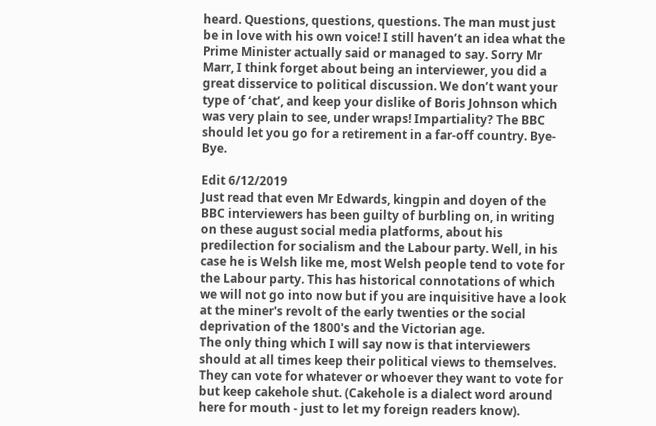heard. Questions, questions, questions. The man must just be in love with his own voice! I still haven’t an idea what the Prime Minister actually said or managed to say. Sorry Mr Marr, I think forget about being an interviewer, you did a great disservice to political discussion. We don’t want your type of ‘chat’, and keep your dislike of Boris Johnson which was very plain to see, under wraps! Impartiality? The BBC should let you go for a retirement in a far-off country. Bye-Bye.

Edit 6/12/2019
Just read that even Mr Edwards, kingpin and doyen of the BBC interviewers has been guilty of burbling on, in writing on these august social media platforms, about his predilection for socialism and the Labour party. Well, in his case he is Welsh like me, most Welsh people tend to vote for the Labour party. This has historical connotations of which we will not go into now but if you are inquisitive have a look at the miner's revolt of the early twenties or the social deprivation of the 1800's and the Victorian age.
The only thing which I will say now is that interviewers should at all times keep their political views to themselves. They can vote for whatever or whoever they want to vote for but keep cakehole shut. (Cakehole is a dialect word around here for mouth - just to let my foreign readers know).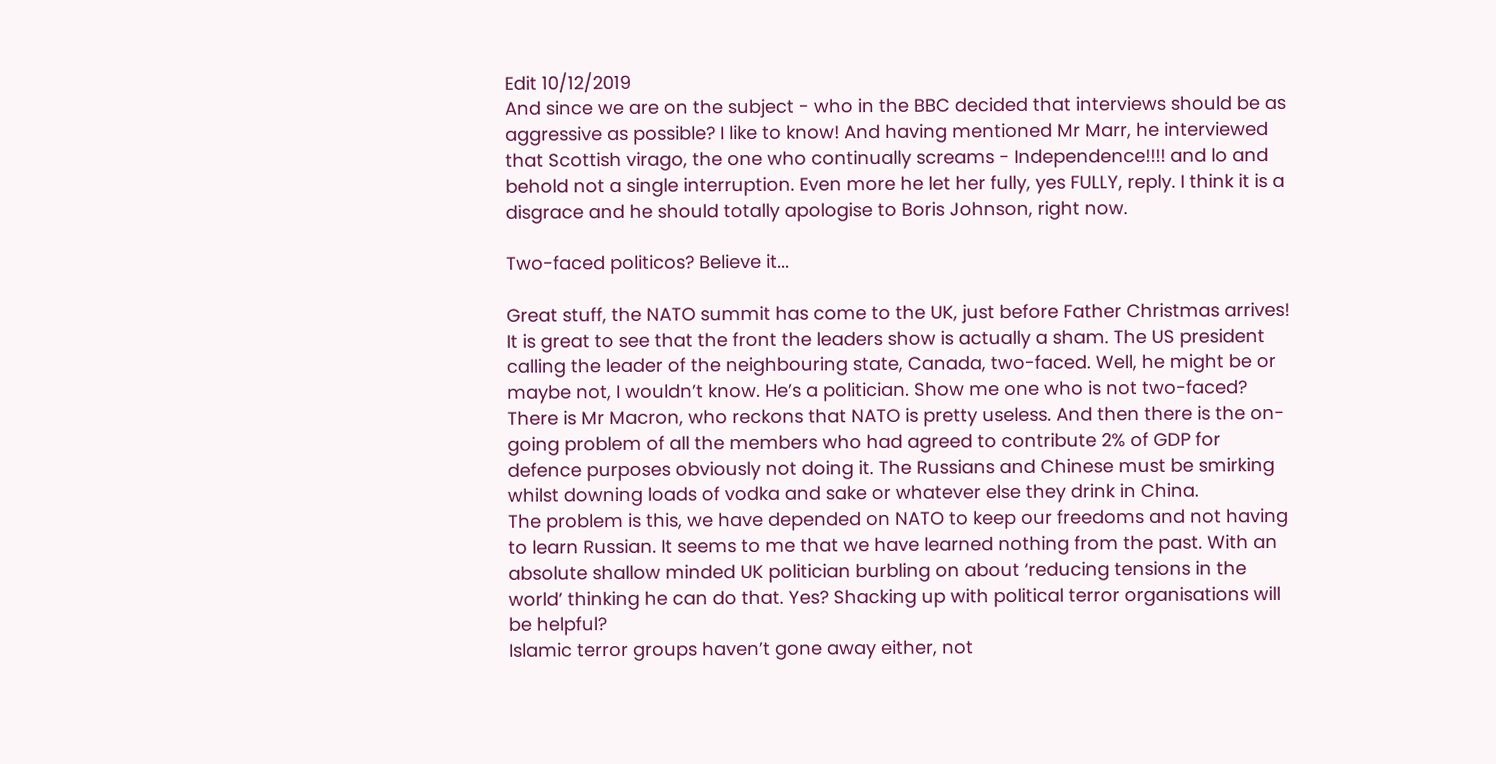Edit 10/12/2019
And since we are on the subject - who in the BBC decided that interviews should be as aggressive as possible? I like to know! And having mentioned Mr Marr, he interviewed that Scottish virago, the one who continually screams - Independence!!!! and lo and behold not a single interruption. Even more he let her fully, yes FULLY, reply. I think it is a disgrace and he should totally apologise to Boris Johnson, right now.

Two-faced politicos? Believe it...

Great stuff, the NATO summit has come to the UK, just before Father Christmas arrives! It is great to see that the front the leaders show is actually a sham. The US president calling the leader of the neighbouring state, Canada, two-faced. Well, he might be or maybe not, I wouldn’t know. He’s a politician. Show me one who is not two-faced? There is Mr Macron, who reckons that NATO is pretty useless. And then there is the on-going problem of all the members who had agreed to contribute 2% of GDP for defence purposes obviously not doing it. The Russians and Chinese must be smirking whilst downing loads of vodka and sake or whatever else they drink in China.
The problem is this, we have depended on NATO to keep our freedoms and not having to learn Russian. It seems to me that we have learned nothing from the past. With an absolute shallow minded UK politician burbling on about ‘reducing tensions in the world’ thinking he can do that. Yes? Shacking up with political terror organisations will be helpful?
Islamic terror groups haven’t gone away either, not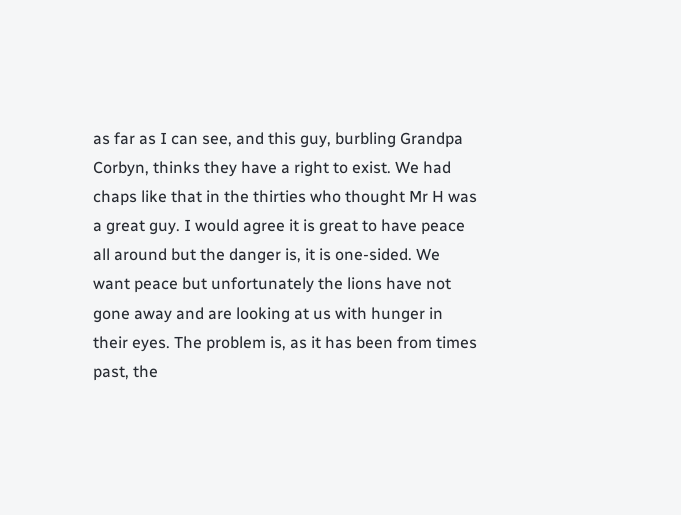as far as I can see, and this guy, burbling Grandpa Corbyn, thinks they have a right to exist. We had chaps like that in the thirties who thought Mr H was a great guy. I would agree it is great to have peace all around but the danger is, it is one-sided. We want peace but unfortunately the lions have not gone away and are looking at us with hunger in their eyes. The problem is, as it has been from times past, the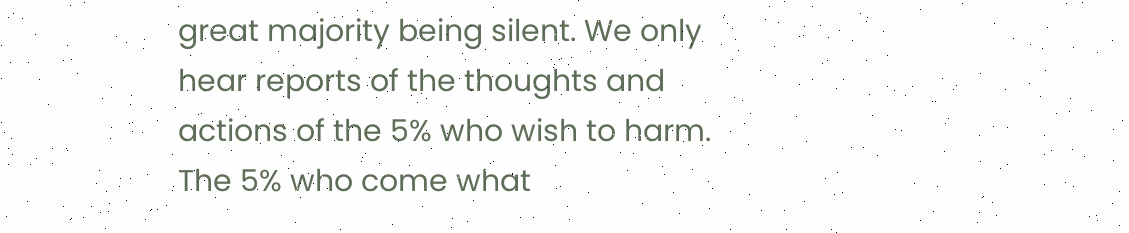great majority being silent. We only hear reports of the thoughts and actions of the 5% who wish to harm. The 5% who come what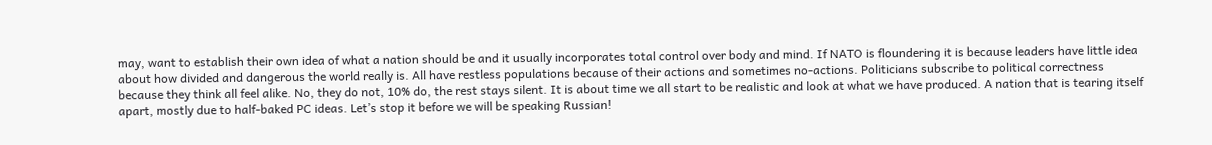may, want to establish their own idea of what a nation should be and it usually incorporates total control over body and mind. If NATO is floundering it is because leaders have little idea about how divided and dangerous the world really is. All have restless populations because of their actions and sometimes no-actions. Politicians subscribe to political correctness because they think all feel alike. No, they do not, 10% do, the rest stays silent. It is about time we all start to be realistic and look at what we have produced. A nation that is tearing itself apart, mostly due to half-baked PC ideas. Let’s stop it before we will be speaking Russian!